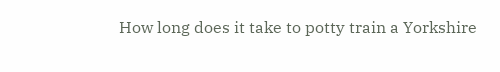How long does it take to potty train a Yorkshire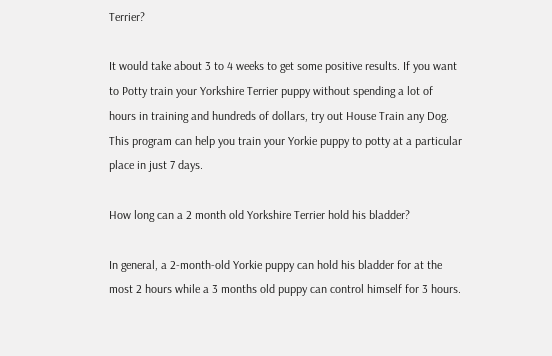Terrier?

It would take about 3 to 4 weeks to get some positive results. If you want to Potty train your Yorkshire Terrier puppy without spending a lot of hours in training and hundreds of dollars, try out House Train any Dog. This program can help you train your Yorkie puppy to potty at a particular place in just 7 days.

How long can a 2 month old Yorkshire Terrier hold his bladder?

In general, a 2-month-old Yorkie puppy can hold his bladder for at the most 2 hours while a 3 months old puppy can control himself for 3 hours.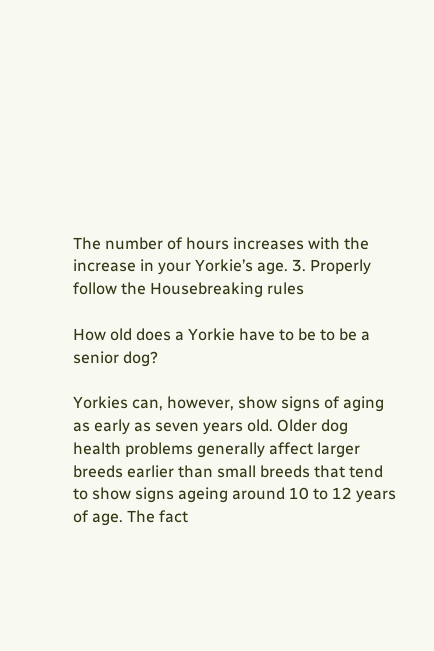The number of hours increases with the increase in your Yorkie’s age. 3. Properly follow the Housebreaking rules

How old does a Yorkie have to be to be a senior dog?

Yorkies can, however, show signs of aging as early as seven years old. Older dog health problems generally affect larger breeds earlier than small breeds that tend to show signs ageing around 10 to 12 years of age. The fact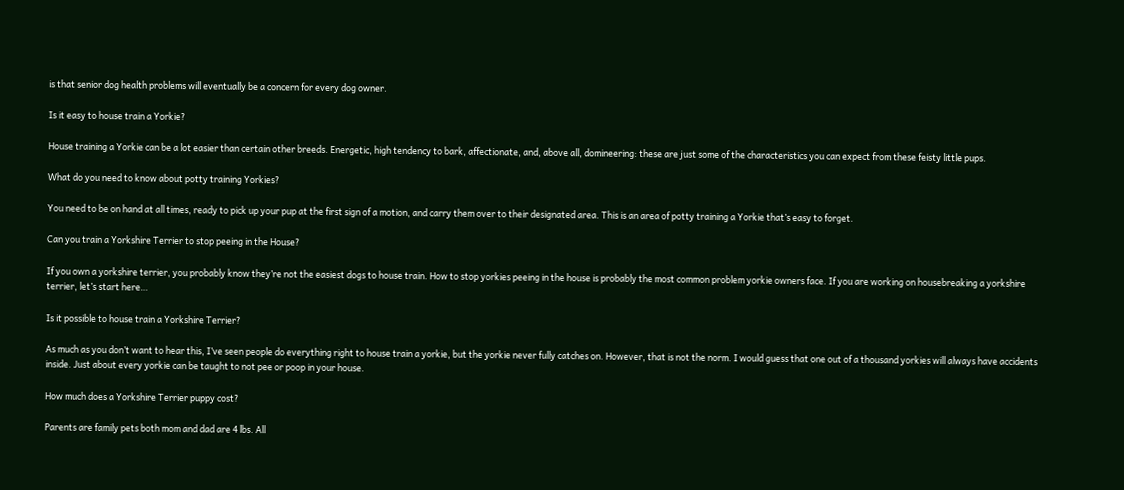is that senior dog health problems will eventually be a concern for every dog owner.

Is it easy to house train a Yorkie?

House training a Yorkie can be a lot easier than certain other breeds. Energetic, high tendency to bark, affectionate, and, above all, domineering: these are just some of the characteristics you can expect from these feisty little pups.

What do you need to know about potty training Yorkies?

You need to be on hand at all times, ready to pick up your pup at the first sign of a motion, and carry them over to their designated area. This is an area of potty training a Yorkie that’s easy to forget.

Can you train a Yorkshire Terrier to stop peeing in the House?

If you own a yorkshire terrier, you probably know they’re not the easiest dogs to house train. How to stop yorkies peeing in the house is probably the most common problem yorkie owners face. If you are working on housebreaking a yorkshire terrier, let’s start here…

Is it possible to house train a Yorkshire Terrier?

As much as you don’t want to hear this, I’ve seen people do everything right to house train a yorkie, but the yorkie never fully catches on. However, that is not the norm. I would guess that one out of a thousand yorkies will always have accidents inside. Just about every yorkie can be taught to not pee or poop in your house.

How much does a Yorkshire Terrier puppy cost?

Parents are family pets both mom and dad are 4 lbs. All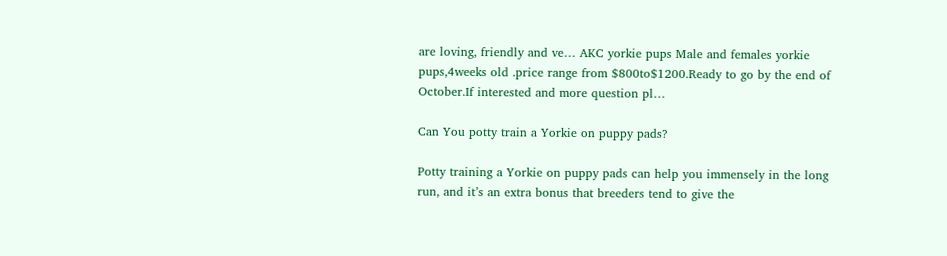are loving, friendly and ve… AKC yorkie pups Male and females yorkie pups,4weeks old .price range from $800to$1200.Ready to go by the end of October.If interested and more question pl…

Can You potty train a Yorkie on puppy pads?

Potty training a Yorkie on puppy pads can help you immensely in the long run, and it’s an extra bonus that breeders tend to give the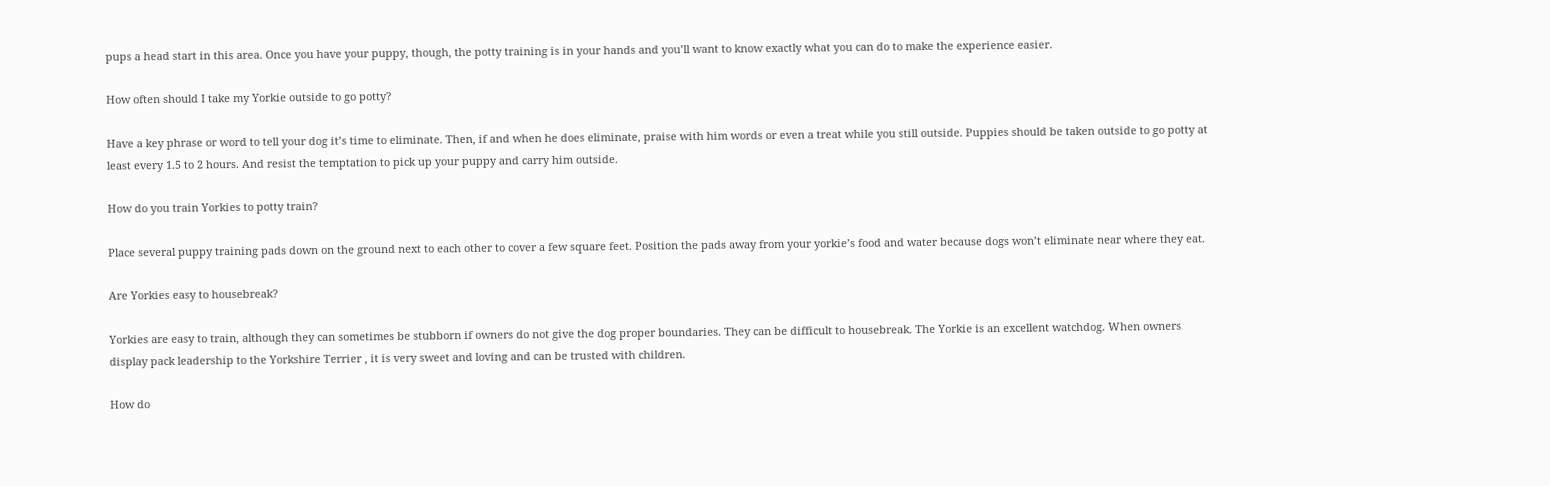pups a head start in this area. Once you have your puppy, though, the potty training is in your hands and you’ll want to know exactly what you can do to make the experience easier.

How often should I take my Yorkie outside to go potty?

Have a key phrase or word to tell your dog it’s time to eliminate. Then, if and when he does eliminate, praise with him words or even a treat while you still outside. Puppies should be taken outside to go potty at least every 1.5 to 2 hours. And resist the temptation to pick up your puppy and carry him outside.

How do you train Yorkies to potty train?

Place several puppy training pads down on the ground next to each other to cover a few square feet. Position the pads away from your yorkie’s food and water because dogs won’t eliminate near where they eat.

Are Yorkies easy to housebreak?

Yorkies are easy to train, although they can sometimes be stubborn if owners do not give the dog proper boundaries. They can be difficult to housebreak. The Yorkie is an excellent watchdog. When owners display pack leadership to the Yorkshire Terrier , it is very sweet and loving and can be trusted with children.

How do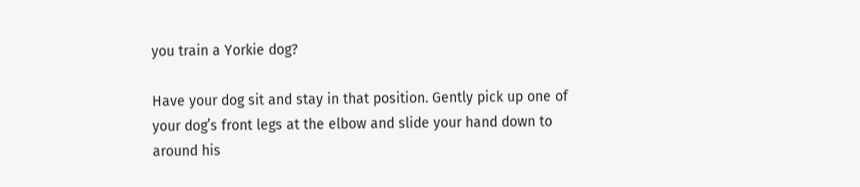you train a Yorkie dog?

Have your dog sit and stay in that position. Gently pick up one of your dog’s front legs at the elbow and slide your hand down to around his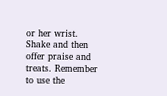or her wrist. Shake and then offer praise and treats. Remember to use the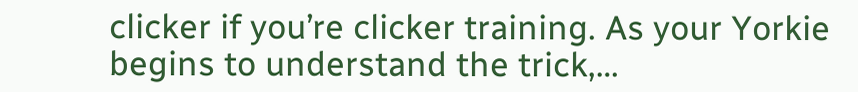clicker if you’re clicker training. As your Yorkie begins to understand the trick,…